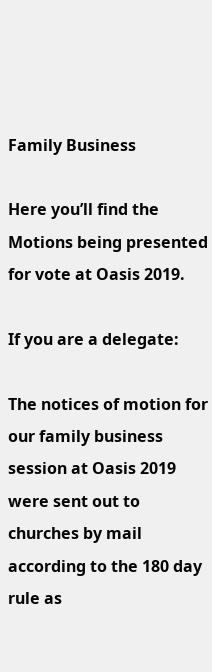Family Business

Here you’ll find the Motions being presented for vote at Oasis 2019.

If you are a delegate:

The notices of motion for our family business session at Oasis 2019 were sent out to churches by mail according to the 180 day rule as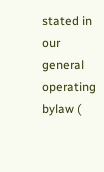stated in our general operating bylaw (